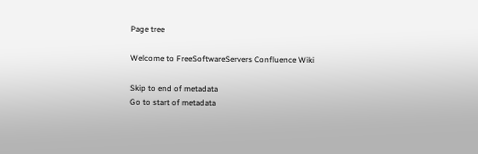Page tree

Welcome to FreeSoftwareServers Confluence Wiki

Skip to end of metadata
Go to start of metadata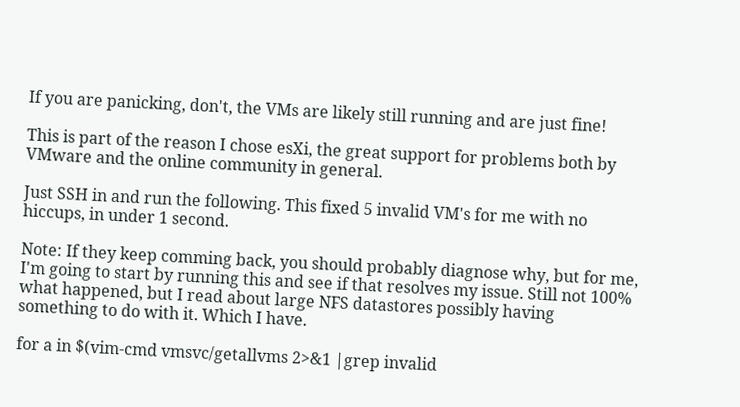If you are panicking, don't, the VMs are likely still running and are just fine!

This is part of the reason I chose esXi, the great support for problems both by VMware and the online community in general.

Just SSH in and run the following. This fixed 5 invalid VM's for me with no hiccups, in under 1 second.

Note: If they keep comming back, you should probably diagnose why, but for me, I'm going to start by running this and see if that resolves my issue. Still not 100% what happened, but I read about large NFS datastores possibly having something to do with it. Which I have.

for a in $(vim-cmd vmsvc/getallvms 2>&1 |grep invalid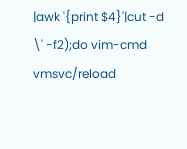|awk '{print $4}'|cut -d \' -f2);do vim-cmd vmsvc/reload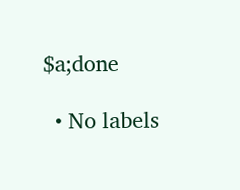$a;done

  • No labels